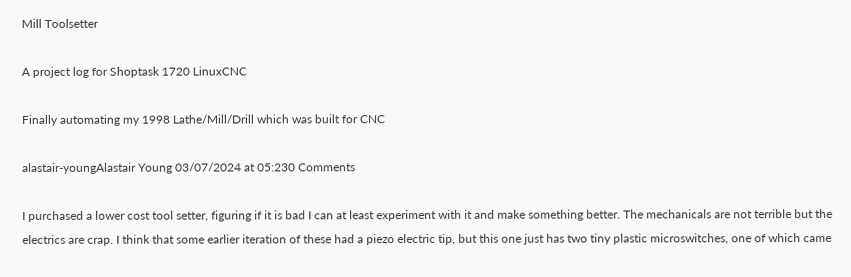Mill Toolsetter

A project log for Shoptask 1720 LinuxCNC

Finally automating my 1998 Lathe/Mill/Drill which was built for CNC

alastair-youngAlastair Young 03/07/2024 at 05:230 Comments

I purchased a lower cost tool setter, figuring if it is bad I can at least experiment with it and make something better. The mechanicals are not terrible but the electrics are crap. I think that some earlier iteration of these had a piezo electric tip, but this one just has two tiny plastic microswitches, one of which came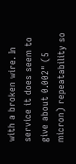with a broken wire. In service it does seem to give about 0.002" (5 micron) repeatability so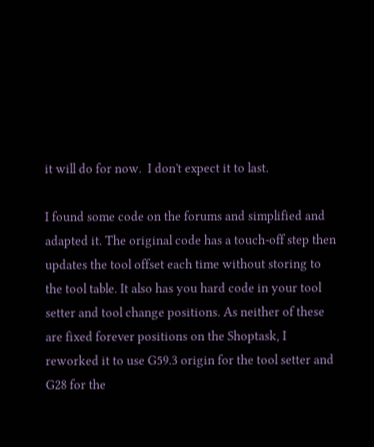it will do for now.  I don't expect it to last.

I found some code on the forums and simplified and adapted it. The original code has a touch-off step then updates the tool offset each time without storing to the tool table. It also has you hard code in your tool setter and tool change positions. As neither of these are fixed forever positions on the Shoptask, I reworked it to use G59.3 origin for the tool setter and G28 for the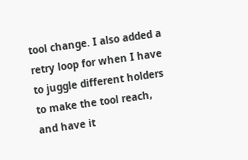tool change. I also added a retry loop for when I have to juggle different holders to make the tool reach, and have it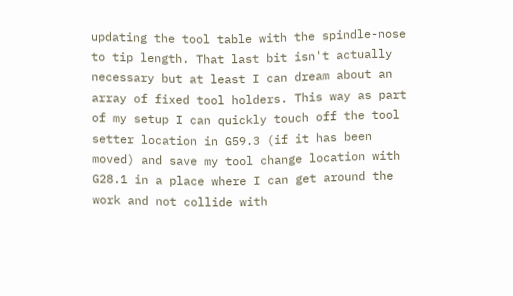updating the tool table with the spindle-nose to tip length. That last bit isn't actually necessary but at least I can dream about an array of fixed tool holders. This way as part of my setup I can quickly touch off the tool setter location in G59.3 (if it has been moved) and save my tool change location with G28.1 in a place where I can get around the work and not collide with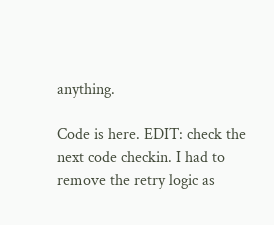anything.

Code is here. EDIT: check the next code checkin. I had to remove the retry logic as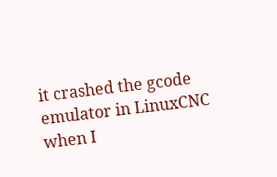it crashed the gcode emulator in LinuxCNC when I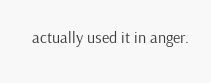actually used it in anger.